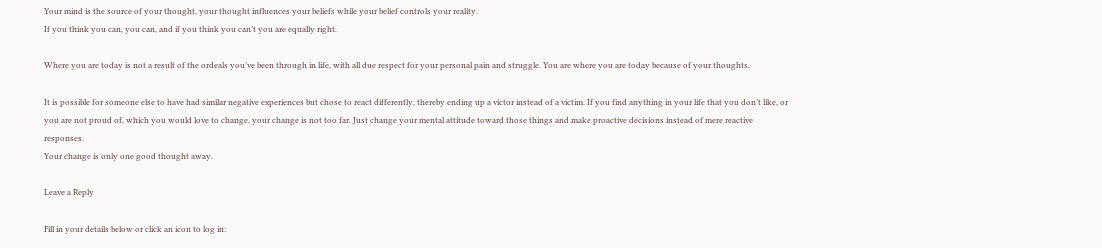Your mind is the source of your thought, your thought influences your beliefs while your belief controls your reality.
If you think you can, you can, and if you think you can’t you are equally right.

Where you are today is not a result of the ordeals you’ve been through in life, with all due respect for your personal pain and struggle. You are where you are today because of your thoughts.

It is possible for someone else to have had similar negative experiences but chose to react differently, thereby ending up a victor instead of a victim. If you find anything in your life that you don’t like, or you are not proud of, which you would love to change, your change is not too far. Just change your mental attitude toward those things and make proactive decisions instead of mere reactive responses.
Your change is only one good thought away.

Leave a Reply

Fill in your details below or click an icon to log in: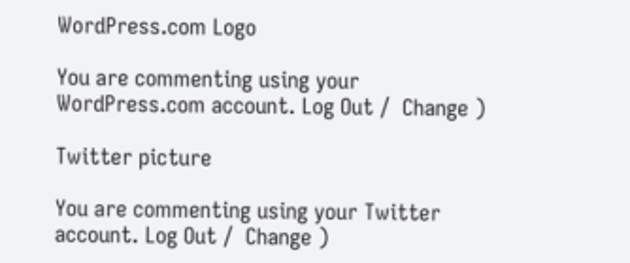WordPress.com Logo

You are commenting using your WordPress.com account. Log Out /  Change )

Twitter picture

You are commenting using your Twitter account. Log Out /  Change )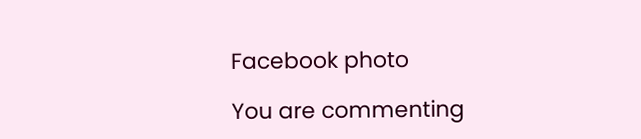Facebook photo

You are commenting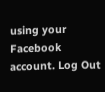using your Facebook account. Log Out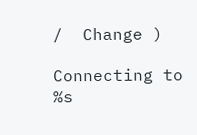/  Change )

Connecting to %s